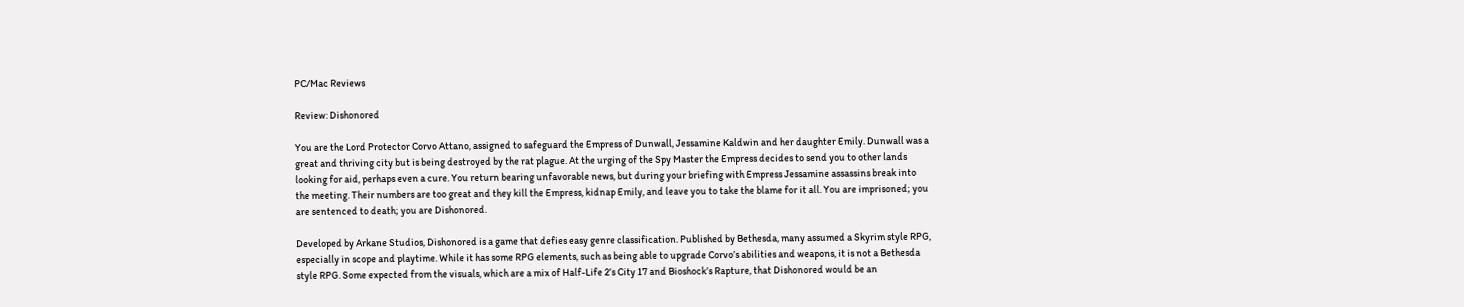PC/Mac Reviews

Review: Dishonored

You are the Lord Protector Corvo Attano, assigned to safeguard the Empress of Dunwall, Jessamine Kaldwin and her daughter Emily. Dunwall was a great and thriving city but is being destroyed by the rat plague. At the urging of the Spy Master the Empress decides to send you to other lands looking for aid, perhaps even a cure. You return bearing unfavorable news, but during your briefing with Empress Jessamine assassins break into the meeting. Their numbers are too great and they kill the Empress, kidnap Emily, and leave you to take the blame for it all. You are imprisoned; you are sentenced to death; you are Dishonored.

Developed by Arkane Studios, Dishonored is a game that defies easy genre classification. Published by Bethesda, many assumed a Skyrim style RPG, especially in scope and playtime. While it has some RPG elements, such as being able to upgrade Corvo’s abilities and weapons, it is not a Bethesda style RPG. Some expected from the visuals, which are a mix of Half-Life 2’s City 17 and Bioshock’s Rapture, that Dishonored would be an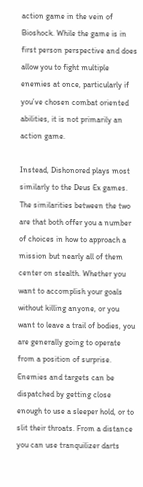action game in the vein of Bioshock. While the game is in first person perspective and does allow you to fight multiple enemies at once, particularly if you’ve chosen combat oriented abilities, it is not primarily an action game.

Instead, Dishonored plays most similarly to the Deus Ex games. The similarities between the two are that both offer you a number of choices in how to approach a mission but nearly all of them center on stealth. Whether you want to accomplish your goals without killing anyone, or you want to leave a trail of bodies, you are generally going to operate from a position of surprise. Enemies and targets can be dispatched by getting close enough to use a sleeper hold, or to slit their throats. From a distance you can use tranquilizer darts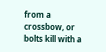from a crossbow, or bolts kill with a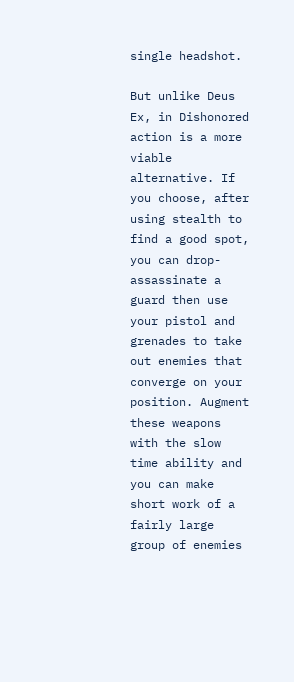single headshot.

But unlike Deus Ex, in Dishonored action is a more viable alternative. If you choose, after using stealth to find a good spot, you can drop-assassinate a guard then use your pistol and grenades to take out enemies that converge on your position. Augment these weapons with the slow time ability and you can make short work of a fairly large group of enemies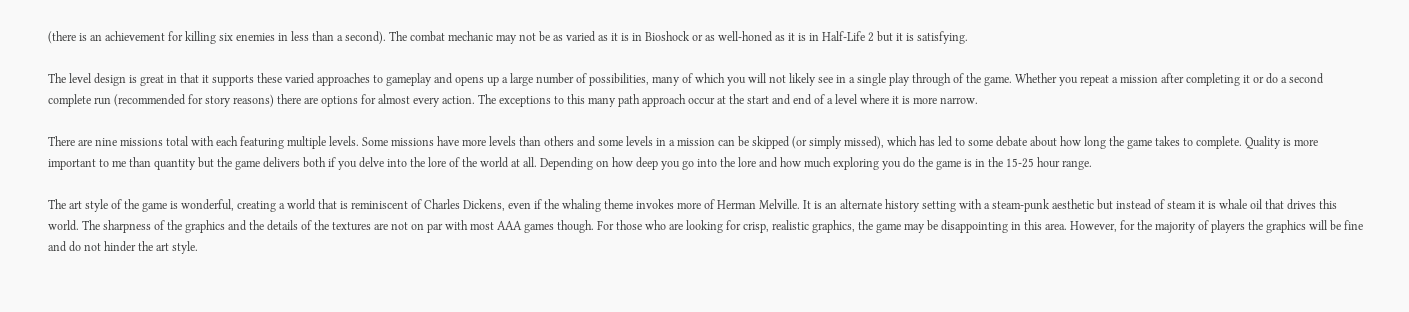(there is an achievement for killing six enemies in less than a second). The combat mechanic may not be as varied as it is in Bioshock or as well-honed as it is in Half-Life 2 but it is satisfying.

The level design is great in that it supports these varied approaches to gameplay and opens up a large number of possibilities, many of which you will not likely see in a single play through of the game. Whether you repeat a mission after completing it or do a second complete run (recommended for story reasons) there are options for almost every action. The exceptions to this many path approach occur at the start and end of a level where it is more narrow.

There are nine missions total with each featuring multiple levels. Some missions have more levels than others and some levels in a mission can be skipped (or simply missed), which has led to some debate about how long the game takes to complete. Quality is more important to me than quantity but the game delivers both if you delve into the lore of the world at all. Depending on how deep you go into the lore and how much exploring you do the game is in the 15-25 hour range.

The art style of the game is wonderful, creating a world that is reminiscent of Charles Dickens, even if the whaling theme invokes more of Herman Melville. It is an alternate history setting with a steam-punk aesthetic but instead of steam it is whale oil that drives this world. The sharpness of the graphics and the details of the textures are not on par with most AAA games though. For those who are looking for crisp, realistic graphics, the game may be disappointing in this area. However, for the majority of players the graphics will be fine and do not hinder the art style.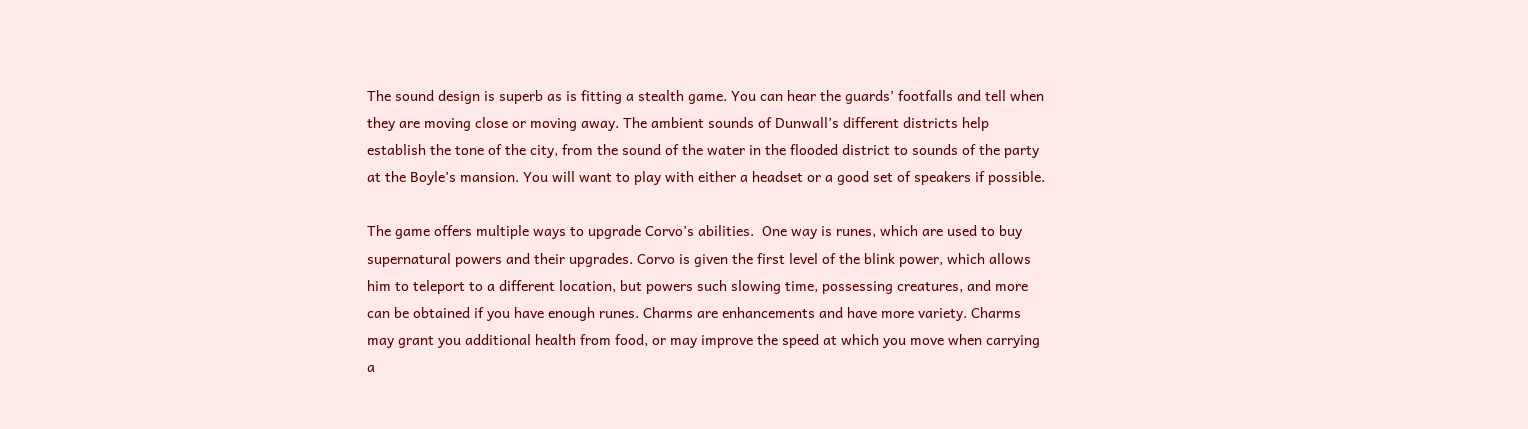The sound design is superb as is fitting a stealth game. You can hear the guards’ footfalls and tell when they are moving close or moving away. The ambient sounds of Dunwall’s different districts help establish the tone of the city, from the sound of the water in the flooded district to sounds of the party at the Boyle’s mansion. You will want to play with either a headset or a good set of speakers if possible.

The game offers multiple ways to upgrade Corvo’s abilities.  One way is runes, which are used to buy supernatural powers and their upgrades. Corvo is given the first level of the blink power, which allows him to teleport to a different location, but powers such slowing time, possessing creatures, and more can be obtained if you have enough runes. Charms are enhancements and have more variety. Charms may grant you additional health from food, or may improve the speed at which you move when carrying a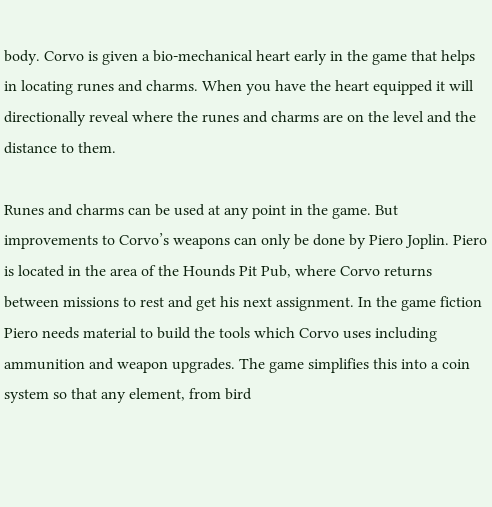body. Corvo is given a bio-mechanical heart early in the game that helps in locating runes and charms. When you have the heart equipped it will directionally reveal where the runes and charms are on the level and the distance to them.

Runes and charms can be used at any point in the game. But improvements to Corvo’s weapons can only be done by Piero Joplin. Piero is located in the area of the Hounds Pit Pub, where Corvo returns between missions to rest and get his next assignment. In the game fiction Piero needs material to build the tools which Corvo uses including ammunition and weapon upgrades. The game simplifies this into a coin system so that any element, from bird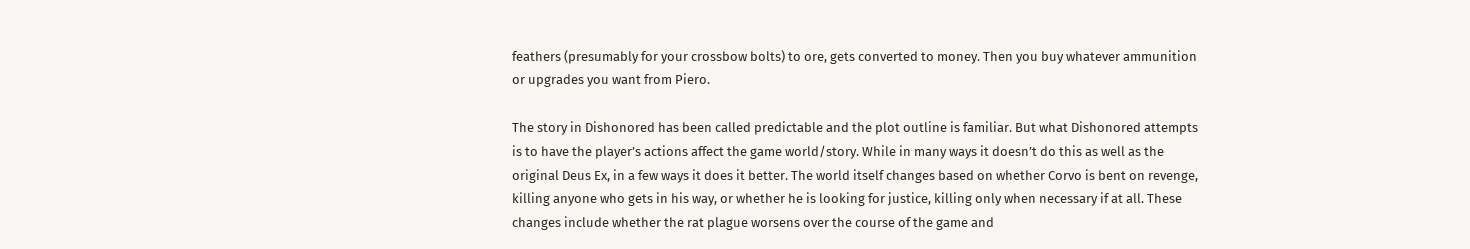feathers (presumably for your crossbow bolts) to ore, gets converted to money. Then you buy whatever ammunition or upgrades you want from Piero.

The story in Dishonored has been called predictable and the plot outline is familiar. But what Dishonored attempts is to have the player’s actions affect the game world/story. While in many ways it doesn’t do this as well as the original Deus Ex, in a few ways it does it better. The world itself changes based on whether Corvo is bent on revenge, killing anyone who gets in his way, or whether he is looking for justice, killing only when necessary if at all. These changes include whether the rat plague worsens over the course of the game and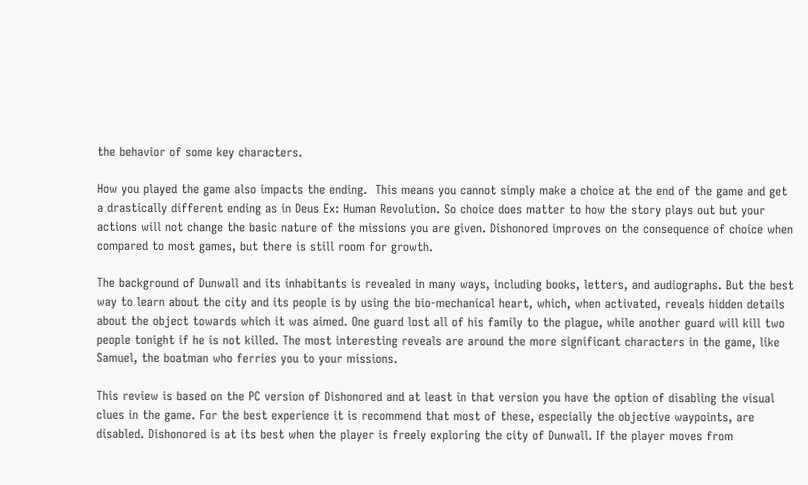the behavior of some key characters.

How you played the game also impacts the ending.  This means you cannot simply make a choice at the end of the game and get a drastically different ending as in Deus Ex: Human Revolution. So choice does matter to how the story plays out but your actions will not change the basic nature of the missions you are given. Dishonored improves on the consequence of choice when compared to most games, but there is still room for growth.

The background of Dunwall and its inhabitants is revealed in many ways, including books, letters, and audiographs. But the best way to learn about the city and its people is by using the bio-mechanical heart, which, when activated, reveals hidden details about the object towards which it was aimed. One guard lost all of his family to the plague, while another guard will kill two people tonight if he is not killed. The most interesting reveals are around the more significant characters in the game, like Samuel, the boatman who ferries you to your missions.

This review is based on the PC version of Dishonored and at least in that version you have the option of disabling the visual clues in the game. For the best experience it is recommend that most of these, especially the objective waypoints, are disabled. Dishonored is at its best when the player is freely exploring the city of Dunwall. If the player moves from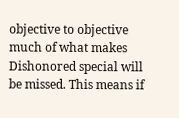objective to objective much of what makes Dishonored special will be missed. This means if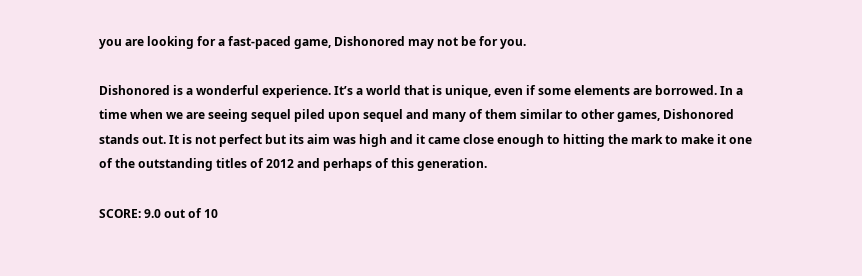you are looking for a fast-paced game, Dishonored may not be for you.

Dishonored is a wonderful experience. It’s a world that is unique, even if some elements are borrowed. In a time when we are seeing sequel piled upon sequel and many of them similar to other games, Dishonored stands out. It is not perfect but its aim was high and it came close enough to hitting the mark to make it one of the outstanding titles of 2012 and perhaps of this generation.

SCORE: 9.0 out of 10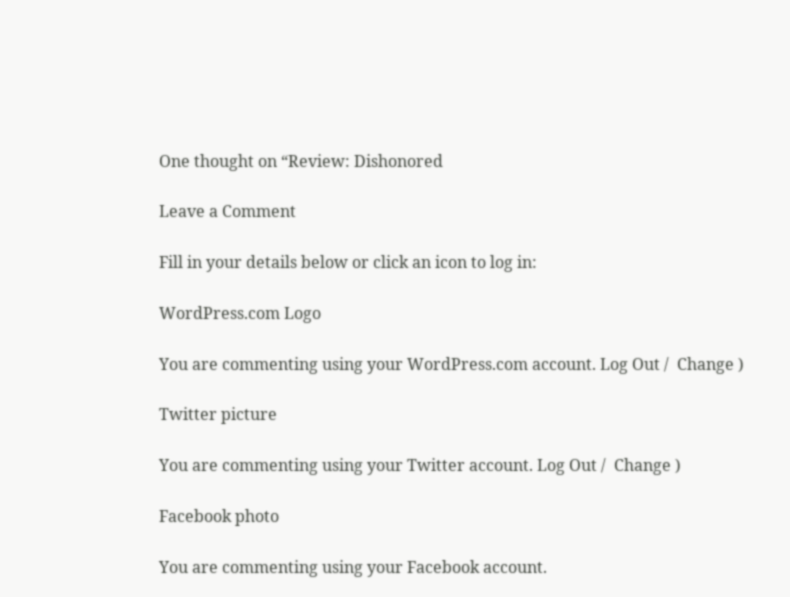One thought on “Review: Dishonored

Leave a Comment

Fill in your details below or click an icon to log in:

WordPress.com Logo

You are commenting using your WordPress.com account. Log Out /  Change )

Twitter picture

You are commenting using your Twitter account. Log Out /  Change )

Facebook photo

You are commenting using your Facebook account.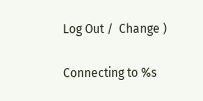Log Out /  Change )

Connecting to %s